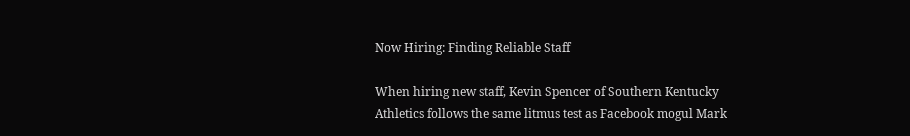Now Hiring: Finding Reliable Staff

When hiring new staff, Kevin Spencer of Southern Kentucky Athletics follows the same litmus test as Facebook mogul Mark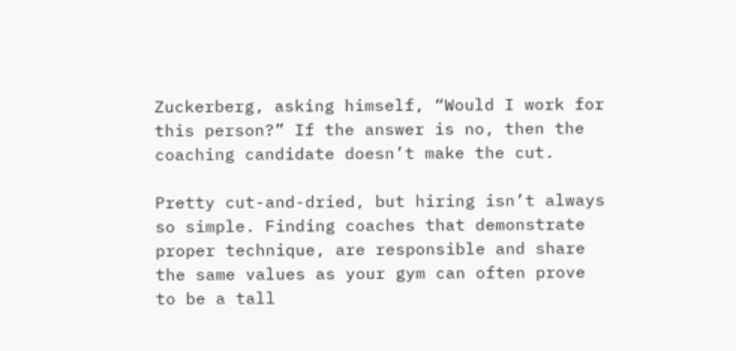Zuckerberg, asking himself, “Would I work for this person?” If the answer is no, then the coaching candidate doesn’t make the cut.

Pretty cut-and-dried, but hiring isn’t always so simple. Finding coaches that demonstrate proper technique, are responsible and share the same values as your gym can often prove to be a tall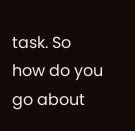task. So how do you go about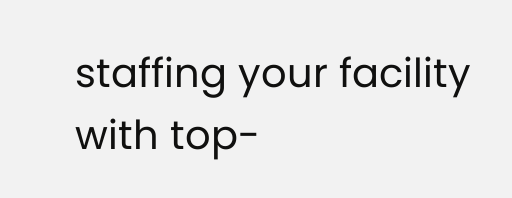staffing your facility with top-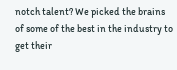notch talent? We picked the brains of some of the best in the industry to get their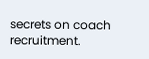secrets on coach recruitment.